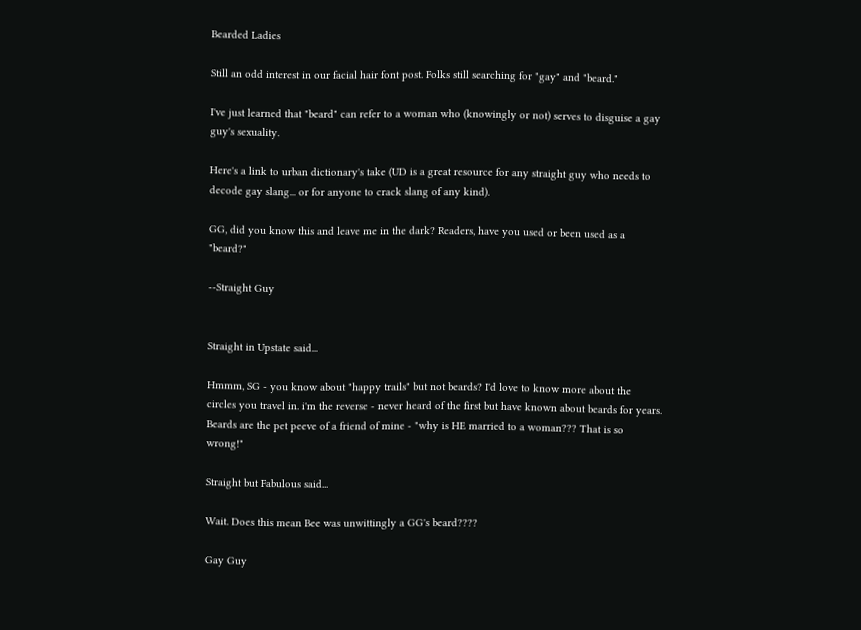Bearded Ladies

Still an odd interest in our facial hair font post. Folks still searching for "gay" and "beard."

I've just learned that "beard" can refer to a woman who (knowingly or not) serves to disguise a gay guy's sexuality.

Here's a link to urban dictionary's take (UD is a great resource for any straight guy who needs to decode gay slang... or for anyone to crack slang of any kind).

GG, did you know this and leave me in the dark? Readers, have you used or been used as a "beard?"

--Straight Guy


Straight in Upstate said...

Hmmm, SG - you know about "happy trails" but not beards? I'd love to know more about the circles you travel in. i'm the reverse - never heard of the first but have known about beards for years. Beards are the pet peeve of a friend of mine - "why is HE married to a woman??? That is so wrong!"

Straight but Fabulous said...

Wait. Does this mean Bee was unwittingly a GG's beard????

Gay Guy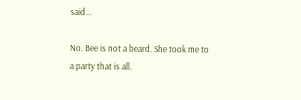said...

No. Bee is not a beard. She took me to a party that is all.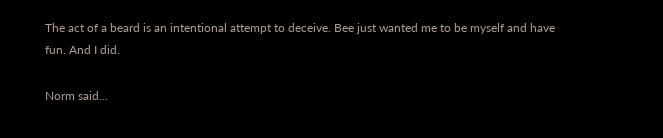The act of a beard is an intentional attempt to deceive. Bee just wanted me to be myself and have fun. And I did.

Norm said...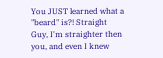You JUST learned what a "beard" is?! Straight Guy, I'm straighter then you, and even I knew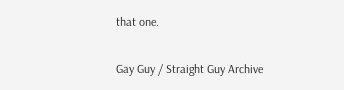that one.

Gay Guy / Straight Guy Archive